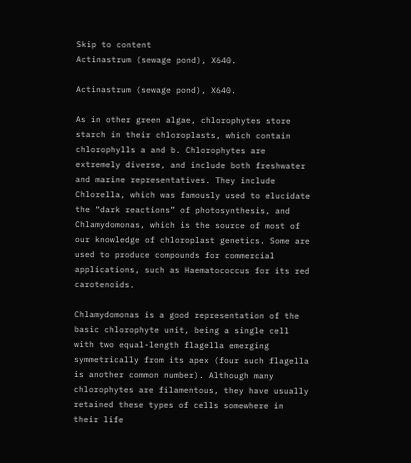Skip to content
Actinastrum (sewage pond), X640.

Actinastrum (sewage pond), X640.

As in other green algae, chlorophytes store starch in their chloroplasts, which contain chlorophylls a and b. Chlorophytes are extremely diverse, and include both freshwater and marine representatives. They include Chlorella, which was famously used to elucidate the “dark reactions” of photosynthesis, and Chlamydomonas, which is the source of most of our knowledge of chloroplast genetics. Some are used to produce compounds for commercial applications, such as Haematococcus for its red carotenoids.

Chlamydomonas is a good representation of the basic chlorophyte unit, being a single cell with two equal-length flagella emerging symmetrically from its apex (four such flagella is another common number). Although many chlorophytes are filamentous, they have usually retained these types of cells somewhere in their life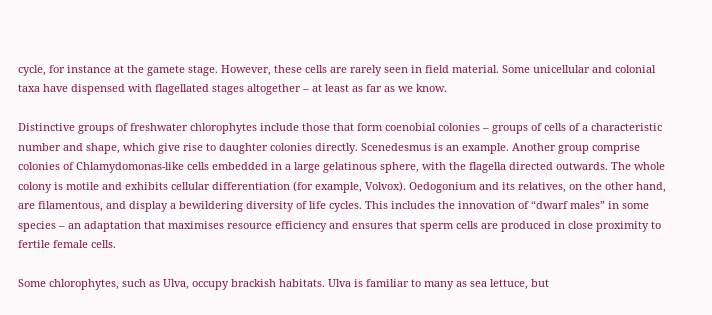cycle, for instance at the gamete stage. However, these cells are rarely seen in field material. Some unicellular and colonial taxa have dispensed with flagellated stages altogether – at least as far as we know.

Distinctive groups of freshwater chlorophytes include those that form coenobial colonies – groups of cells of a characteristic number and shape, which give rise to daughter colonies directly. Scenedesmus is an example. Another group comprise colonies of Chlamydomonas-like cells embedded in a large gelatinous sphere, with the flagella directed outwards. The whole colony is motile and exhibits cellular differentiation (for example, Volvox). Oedogonium and its relatives, on the other hand, are filamentous, and display a bewildering diversity of life cycles. This includes the innovation of “dwarf males” in some species – an adaptation that maximises resource efficiency and ensures that sperm cells are produced in close proximity to fertile female cells.

Some chlorophytes, such as Ulva, occupy brackish habitats. Ulva is familiar to many as sea lettuce, but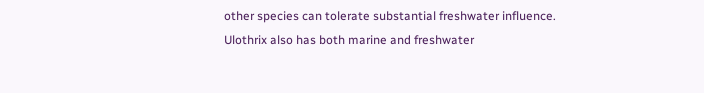other species can tolerate substantial freshwater influence. Ulothrix also has both marine and freshwater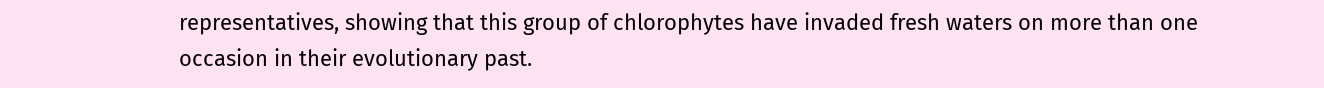representatives, showing that this group of chlorophytes have invaded fresh waters on more than one occasion in their evolutionary past.